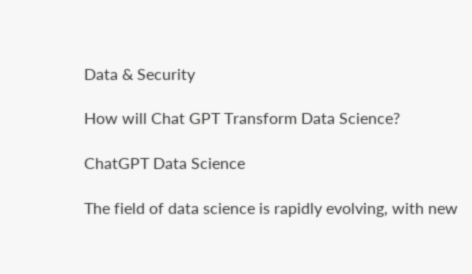Data & Security

How will Chat GPT Transform Data Science?

ChatGPT Data Science

The field of data science is rapidly evolving, with new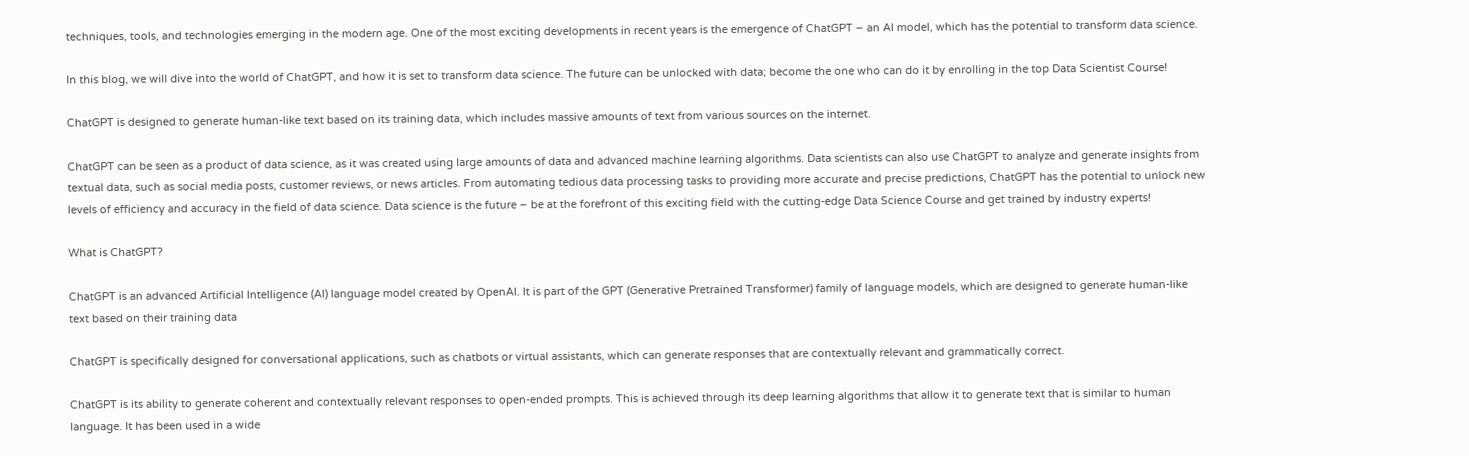techniques, tools, and technologies emerging in the modern age. One of the most exciting developments in recent years is the emergence of ChatGPT – an AI model, which has the potential to transform data science.

In this blog, we will dive into the world of ChatGPT, and how it is set to transform data science. The future can be unlocked with data; become the one who can do it by enrolling in the top Data Scientist Course!

ChatGPT is designed to generate human-like text based on its training data, which includes massive amounts of text from various sources on the internet.

ChatGPT can be seen as a product of data science, as it was created using large amounts of data and advanced machine learning algorithms. Data scientists can also use ChatGPT to analyze and generate insights from textual data, such as social media posts, customer reviews, or news articles. From automating tedious data processing tasks to providing more accurate and precise predictions, ChatGPT has the potential to unlock new levels of efficiency and accuracy in the field of data science. Data science is the future – be at the forefront of this exciting field with the cutting-edge Data Science Course and get trained by industry experts!

What is ChatGPT?

ChatGPT is an advanced Artificial Intelligence (AI) language model created by OpenAI. It is part of the GPT (Generative Pretrained Transformer) family of language models, which are designed to generate human-like text based on their training data

ChatGPT is specifically designed for conversational applications, such as chatbots or virtual assistants, which can generate responses that are contextually relevant and grammatically correct.

ChatGPT is its ability to generate coherent and contextually relevant responses to open-ended prompts. This is achieved through its deep learning algorithms that allow it to generate text that is similar to human language. It has been used in a wide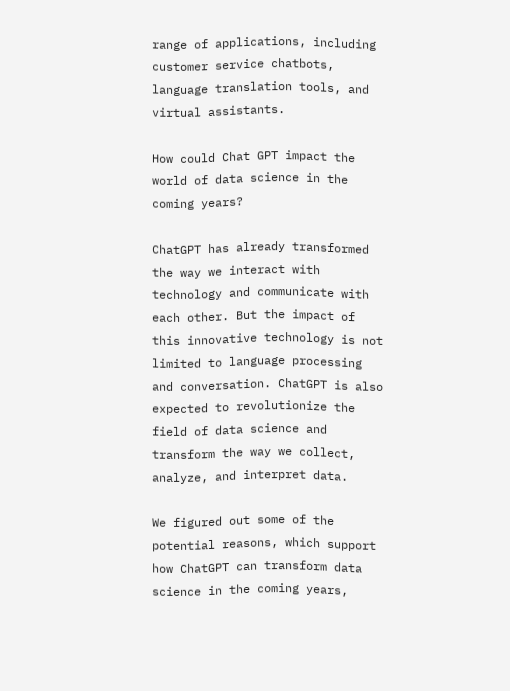range of applications, including customer service chatbots, language translation tools, and virtual assistants.

How could Chat GPT impact the world of data science in the coming years?

ChatGPT has already transformed the way we interact with technology and communicate with each other. But the impact of this innovative technology is not limited to language processing and conversation. ChatGPT is also expected to revolutionize the field of data science and transform the way we collect, analyze, and interpret data.

We figured out some of the potential reasons, which support how ChatGPT can transform data science in the coming years,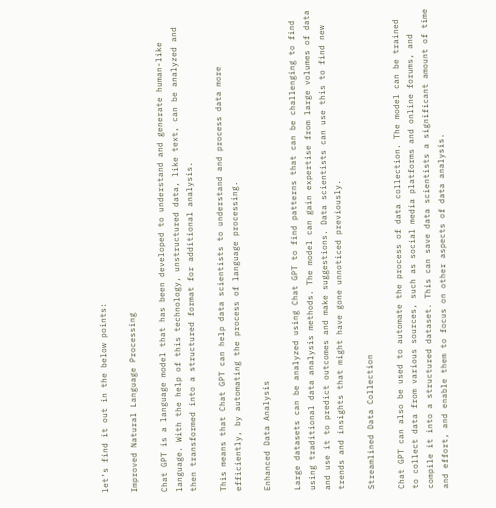let’s find it out in the below points:

Improved Natural Language Processing

Chat GPT is a language model that has been developed to understand and generate human-like language. With the help of this technology, unstructured data, like text, can be analyzed and then transformed into a structured format for additional analysis.

This means that Chat GPT can help data scientists to understand and process data more efficiently, by automating the process of language processing.

Enhanced Data Analysis

Large datasets can be analyzed using Chat GPT to find patterns that can be challenging to find using traditional data analysis methods. The model can gain expertise from large volumes of data and use it to predict outcomes and make suggestions. Data scientists can use this to find new trends and insights that might have gone unnoticed previously.

Streamlined Data Collection

Chat GPT can also be used to automate the process of data collection. The model can be trained to collect data from various sources, such as social media platforms and online forums, and compile it into a structured dataset. This can save data scientists a significant amount of time and effort, and enable them to focus on other aspects of data analysis.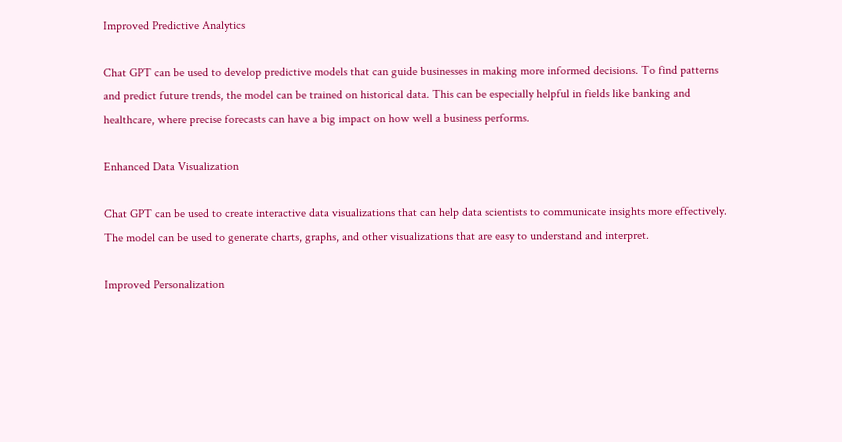Improved Predictive Analytics

Chat GPT can be used to develop predictive models that can guide businesses in making more informed decisions. To find patterns and predict future trends, the model can be trained on historical data. This can be especially helpful in fields like banking and healthcare, where precise forecasts can have a big impact on how well a business performs.

Enhanced Data Visualization

Chat GPT can be used to create interactive data visualizations that can help data scientists to communicate insights more effectively. The model can be used to generate charts, graphs, and other visualizations that are easy to understand and interpret.

Improved Personalization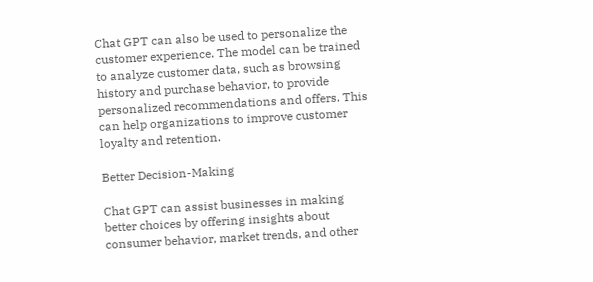Chat GPT can also be used to personalize the customer experience. The model can be trained to analyze customer data, such as browsing history and purchase behavior, to provide personalized recommendations and offers. This can help organizations to improve customer loyalty and retention.

Better Decision-Making

Chat GPT can assist businesses in making better choices by offering insights about consumer behavior, market trends, and other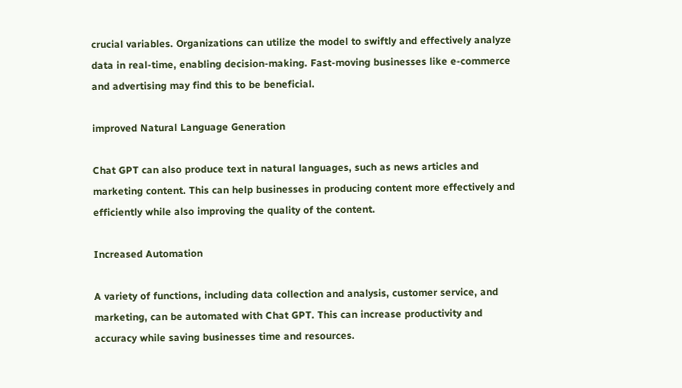crucial variables. Organizations can utilize the model to swiftly and effectively analyze data in real-time, enabling decision-making. Fast-moving businesses like e-commerce and advertising may find this to be beneficial.

improved Natural Language Generation

Chat GPT can also produce text in natural languages, such as news articles and marketing content. This can help businesses in producing content more effectively and efficiently while also improving the quality of the content.

Increased Automation

A variety of functions, including data collection and analysis, customer service, and marketing, can be automated with Chat GPT. This can increase productivity and accuracy while saving businesses time and resources.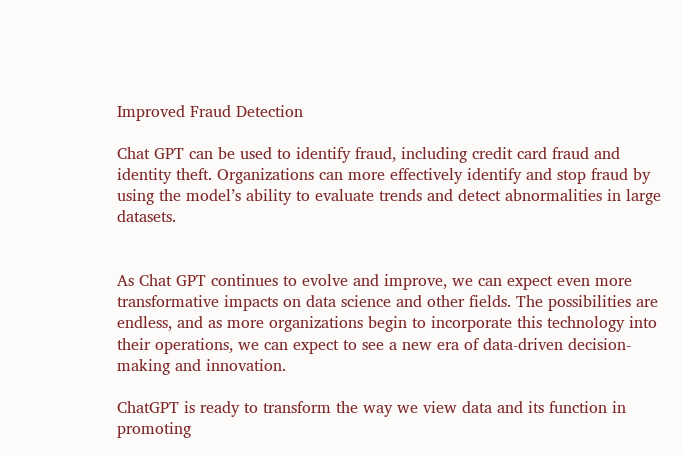Improved Fraud Detection

Chat GPT can be used to identify fraud, including credit card fraud and identity theft. Organizations can more effectively identify and stop fraud by using the model’s ability to evaluate trends and detect abnormalities in large datasets.


As Chat GPT continues to evolve and improve, we can expect even more transformative impacts on data science and other fields. The possibilities are endless, and as more organizations begin to incorporate this technology into their operations, we can expect to see a new era of data-driven decision-making and innovation.

ChatGPT is ready to transform the way we view data and its function in promoting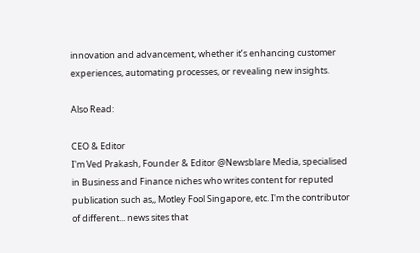innovation and advancement, whether it’s enhancing customer experiences, automating processes, or revealing new insights.

Also Read:

CEO & Editor
I'm Ved Prakash, Founder & Editor @Newsblare Media, specialised in Business and Finance niches who writes content for reputed publication such as,, Motley Fool Singapore, etc. I'm the contributor of different... news sites that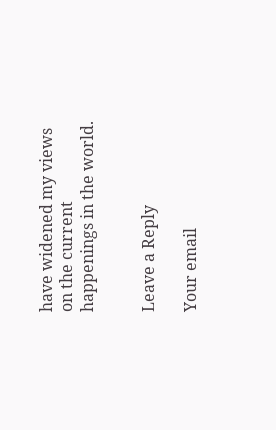have widened my views on the current happenings in the world.


Leave a Reply

Your email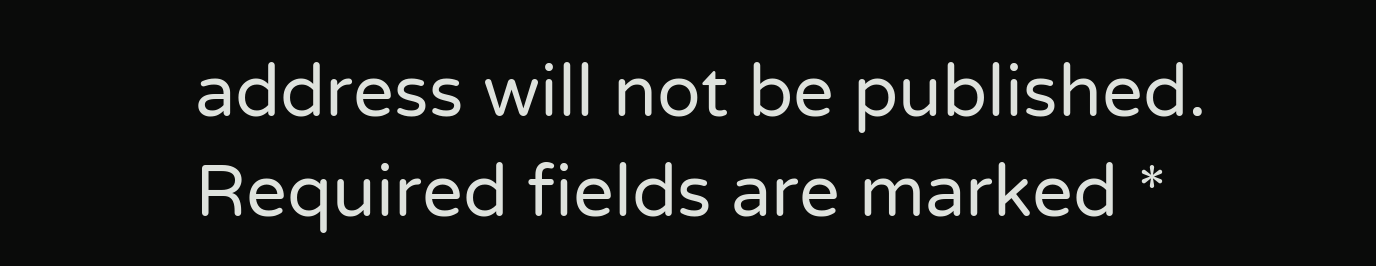address will not be published. Required fields are marked *